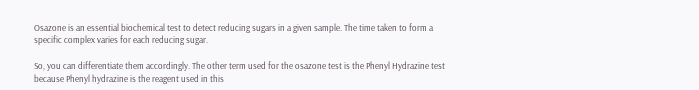Osazone is an essential biochemical test to detect reducing sugars in a given sample. The time taken to form a specific complex varies for each reducing sugar.

So, you can differentiate them accordingly. The other term used for the osazone test is the Phenyl Hydrazine test because Phenyl hydrazine is the reagent used in this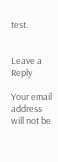test.


Leave a Reply

Your email address will not be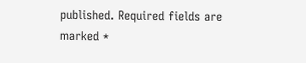published. Required fields are marked *